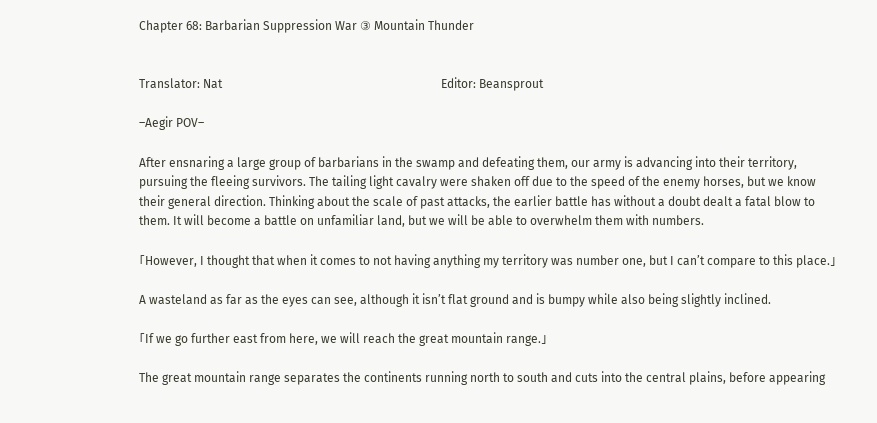Chapter 68: Barbarian Suppression War ③ Mountain Thunder


Translator: Nat                                                                         Editor: Beansprout

–Aegir POV–

After ensnaring a large group of barbarians in the swamp and defeating them, our army is advancing into their territory, pursuing the fleeing survivors. The tailing light cavalry were shaken off due to the speed of the enemy horses, but we know their general direction. Thinking about the scale of past attacks, the earlier battle has without a doubt dealt a fatal blow to them. It will become a battle on unfamiliar land, but we will be able to overwhelm them with numbers.

「However, I thought that when it comes to not having anything my territory was number one, but I can’t compare to this place.」

A wasteland as far as the eyes can see, although it isn’t flat ground and is bumpy while also being slightly inclined.

「If we go further east from here, we will reach the great mountain range.」

The great mountain range separates the continents running north to south and cuts into the central plains, before appearing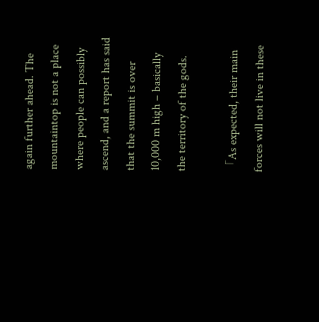again further ahead. The mountaintop is not a place where people can possibly ascend, and a report has said that the summit is over 10,000 m high – basically the territory of the gods.

「As expected, their main forces will not live in these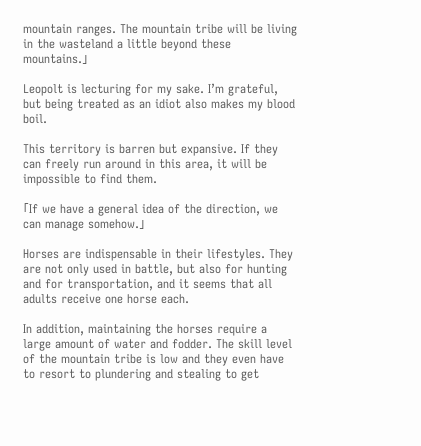mountain ranges. The mountain tribe will be living in the wasteland a little beyond these mountains.」

Leopolt is lecturing for my sake. I’m grateful, but being treated as an idiot also makes my blood boil.

This territory is barren but expansive. If they can freely run around in this area, it will be impossible to find them.

「If we have a general idea of the direction, we can manage somehow.」

Horses are indispensable in their lifestyles. They are not only used in battle, but also for hunting and for transportation, and it seems that all adults receive one horse each.

In addition, maintaining the horses require a large amount of water and fodder. The skill level of the mountain tribe is low and they even have to resort to plundering and stealing to get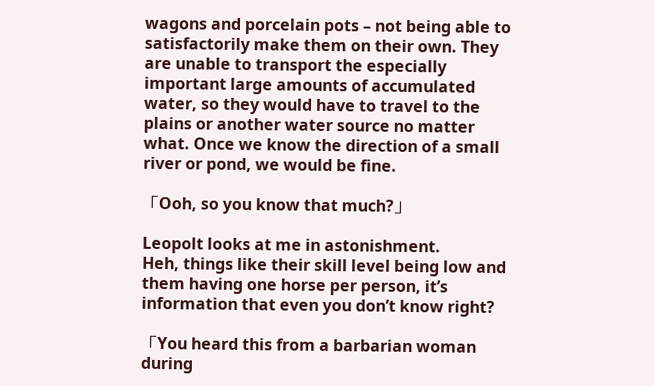wagons and porcelain pots – not being able to satisfactorily make them on their own. They are unable to transport the especially important large amounts of accumulated water, so they would have to travel to the plains or another water source no matter what. Once we know the direction of a small river or pond, we would be fine.

「Ooh, so you know that much?」

Leopolt looks at me in astonishment.
Heh, things like their skill level being low and them having one horse per person, it’s information that even you don’t know right?

「You heard this from a barbarian woman during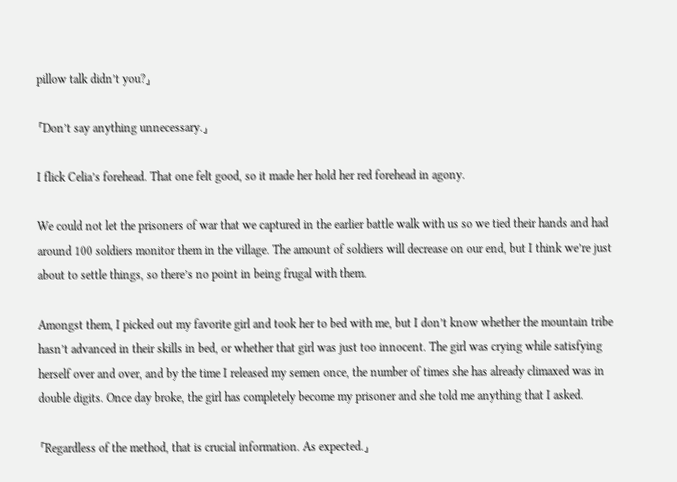pillow talk didn’t you?」

「Don’t say anything unnecessary.」

I flick Celia’s forehead. That one felt good, so it made her hold her red forehead in agony.

We could not let the prisoners of war that we captured in the earlier battle walk with us so we tied their hands and had around 100 soldiers monitor them in the village. The amount of soldiers will decrease on our end, but I think we’re just about to settle things, so there’s no point in being frugal with them.

Amongst them, I picked out my favorite girl and took her to bed with me, but I don’t know whether the mountain tribe hasn’t advanced in their skills in bed, or whether that girl was just too innocent. The girl was crying while satisfying herself over and over, and by the time I released my semen once, the number of times she has already climaxed was in double digits. Once day broke, the girl has completely become my prisoner and she told me anything that I asked.

「Regardless of the method, that is crucial information. As expected.」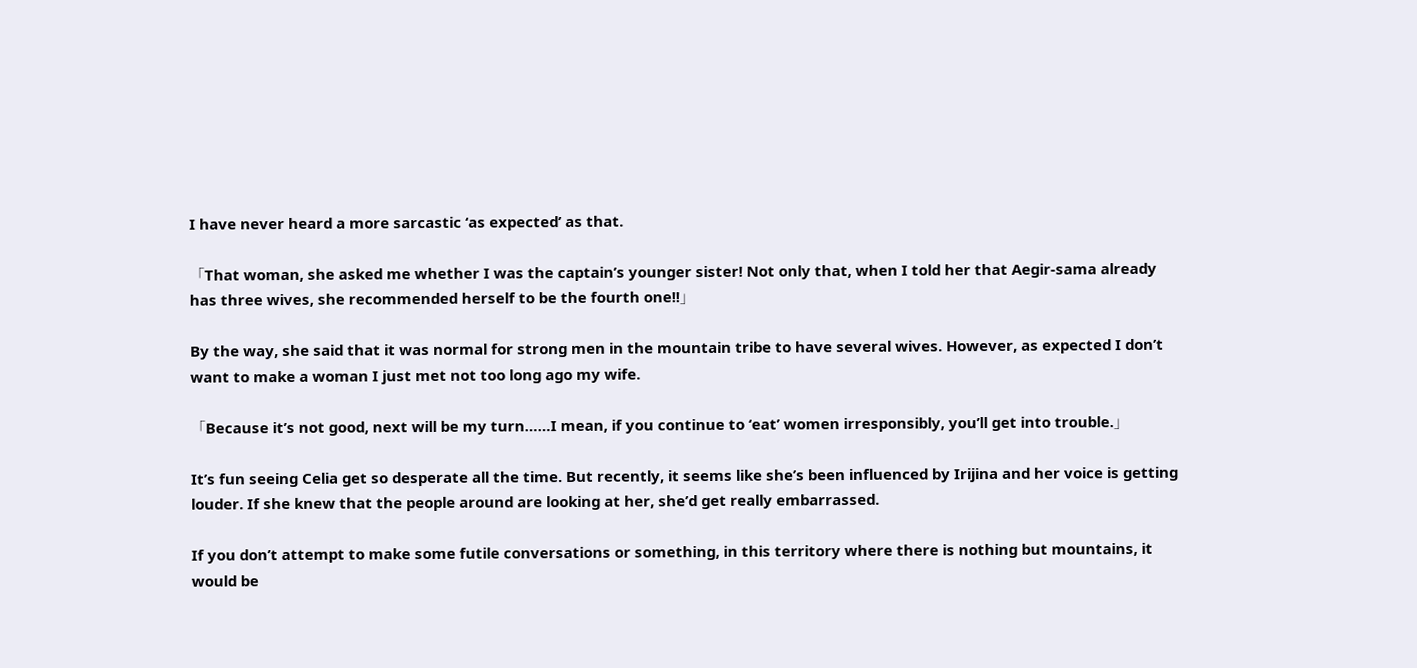I have never heard a more sarcastic ‘as expected’ as that.

「That woman, she asked me whether I was the captain’s younger sister! Not only that, when I told her that Aegir-sama already has three wives, she recommended herself to be the fourth one!!」

By the way, she said that it was normal for strong men in the mountain tribe to have several wives. However, as expected I don’t want to make a woman I just met not too long ago my wife.

「Because it’s not good, next will be my turn……I mean, if you continue to ‘eat’ women irresponsibly, you’ll get into trouble.」

It’s fun seeing Celia get so desperate all the time. But recently, it seems like she’s been influenced by Irijina and her voice is getting louder. If she knew that the people around are looking at her, she’d get really embarrassed.

If you don’t attempt to make some futile conversations or something, in this territory where there is nothing but mountains, it would be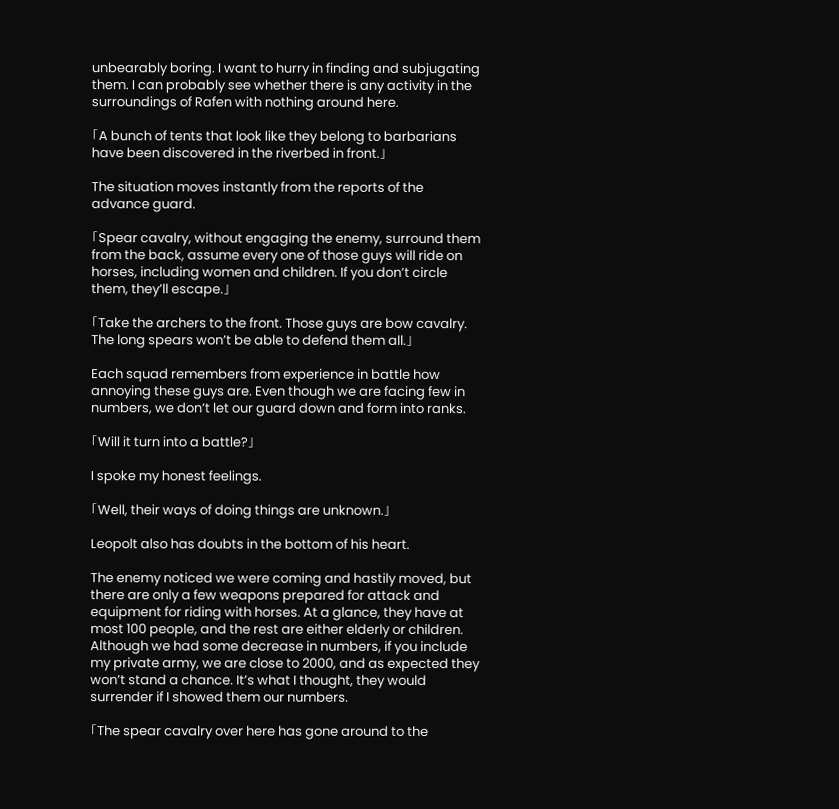unbearably boring. I want to hurry in finding and subjugating them. I can probably see whether there is any activity in the surroundings of Rafen with nothing around here.

「A bunch of tents that look like they belong to barbarians have been discovered in the riverbed in front.」

The situation moves instantly from the reports of the advance guard.

「Spear cavalry, without engaging the enemy, surround them from the back, assume every one of those guys will ride on horses, including women and children. If you don’t circle them, they’ll escape.」

「Take the archers to the front. Those guys are bow cavalry. The long spears won’t be able to defend them all.」

Each squad remembers from experience in battle how annoying these guys are. Even though we are facing few in numbers, we don’t let our guard down and form into ranks.

「Will it turn into a battle?」

I spoke my honest feelings.

「Well, their ways of doing things are unknown.」

Leopolt also has doubts in the bottom of his heart.

The enemy noticed we were coming and hastily moved, but there are only a few weapons prepared for attack and equipment for riding with horses. At a glance, they have at most 100 people, and the rest are either elderly or children. Although we had some decrease in numbers, if you include my private army, we are close to 2000, and as expected they won’t stand a chance. It’s what I thought, they would surrender if I showed them our numbers.

「The spear cavalry over here has gone around to the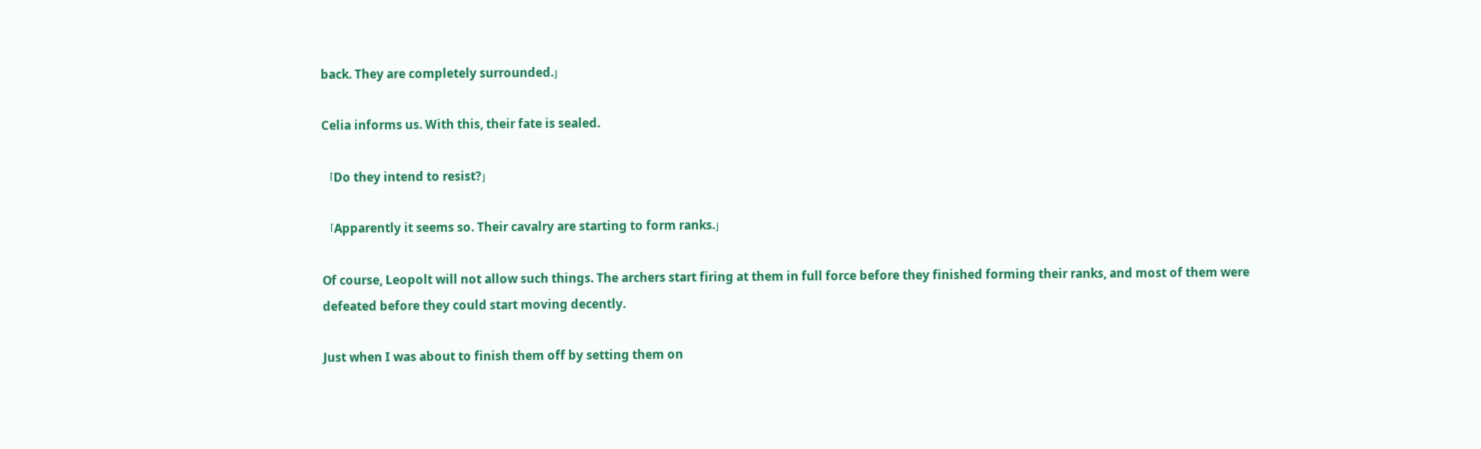back. They are completely surrounded.」

Celia informs us. With this, their fate is sealed.

「Do they intend to resist?」

「Apparently it seems so. Their cavalry are starting to form ranks.」

Of course, Leopolt will not allow such things. The archers start firing at them in full force before they finished forming their ranks, and most of them were defeated before they could start moving decently.

Just when I was about to finish them off by setting them on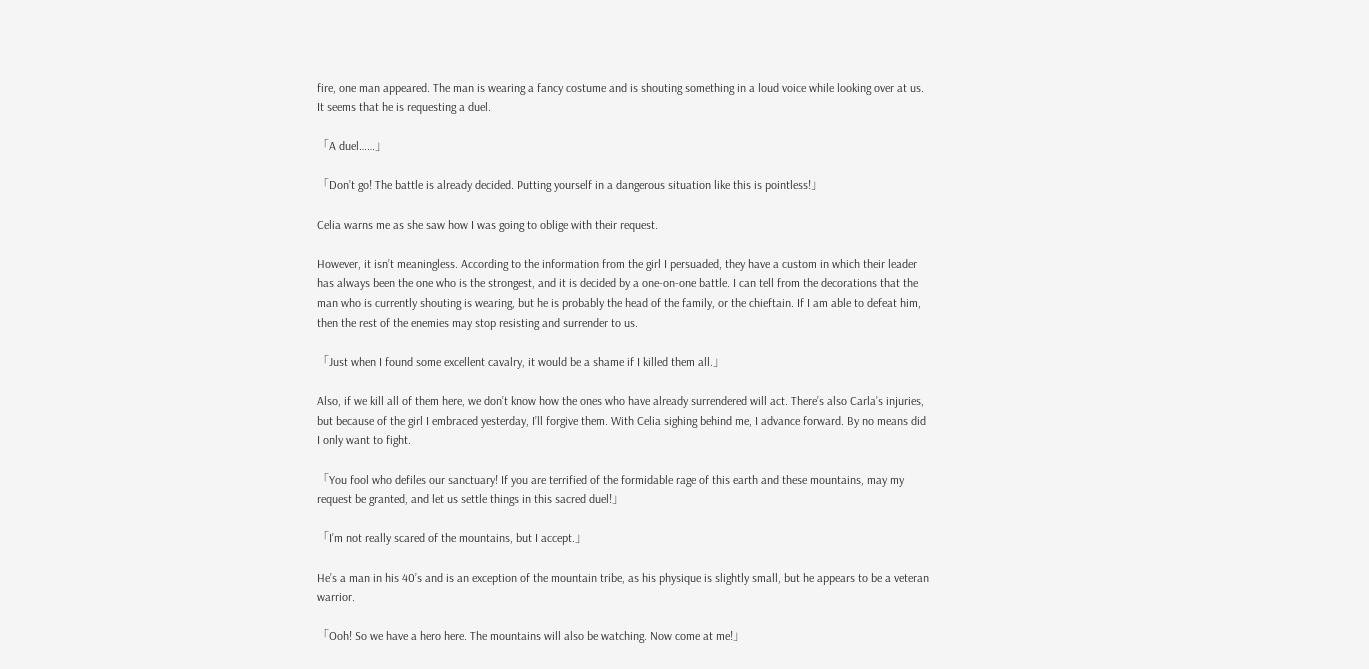fire, one man appeared. The man is wearing a fancy costume and is shouting something in a loud voice while looking over at us. It seems that he is requesting a duel.

「A duel……」

「Don’t go! The battle is already decided. Putting yourself in a dangerous situation like this is pointless!」

Celia warns me as she saw how I was going to oblige with their request.

However, it isn’t meaningless. According to the information from the girl I persuaded, they have a custom in which their leader has always been the one who is the strongest, and it is decided by a one-on-one battle. I can tell from the decorations that the man who is currently shouting is wearing, but he is probably the head of the family, or the chieftain. If I am able to defeat him, then the rest of the enemies may stop resisting and surrender to us.

「Just when I found some excellent cavalry, it would be a shame if I killed them all.」

Also, if we kill all of them here, we don’t know how the ones who have already surrendered will act. There’s also Carla’s injuries, but because of the girl I embraced yesterday, I’ll forgive them. With Celia sighing behind me, I advance forward. By no means did I only want to fight.

「You fool who defiles our sanctuary! If you are terrified of the formidable rage of this earth and these mountains, may my request be granted, and let us settle things in this sacred duel!」

「I’m not really scared of the mountains, but I accept.」

He’s a man in his 40’s and is an exception of the mountain tribe, as his physique is slightly small, but he appears to be a veteran warrior.

「Ooh! So we have a hero here. The mountains will also be watching. Now come at me!」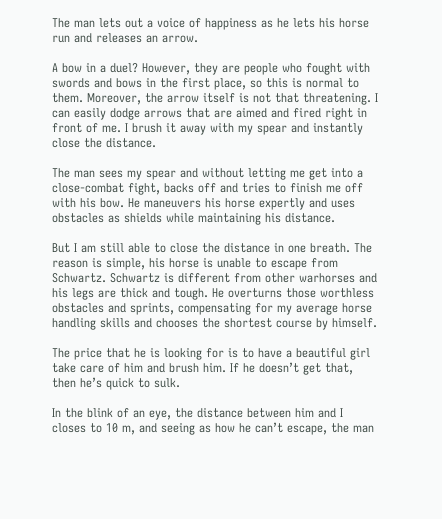The man lets out a voice of happiness as he lets his horse run and releases an arrow.

A bow in a duel? However, they are people who fought with swords and bows in the first place, so this is normal to them. Moreover, the arrow itself is not that threatening. I can easily dodge arrows that are aimed and fired right in front of me. I brush it away with my spear and instantly close the distance.

The man sees my spear and without letting me get into a close-combat fight, backs off and tries to finish me off with his bow. He maneuvers his horse expertly and uses obstacles as shields while maintaining his distance.

But I am still able to close the distance in one breath. The reason is simple, his horse is unable to escape from Schwartz. Schwartz is different from other warhorses and his legs are thick and tough. He overturns those worthless obstacles and sprints, compensating for my average horse handling skills and chooses the shortest course by himself.

The price that he is looking for is to have a beautiful girl take care of him and brush him. If he doesn’t get that, then he’s quick to sulk.

In the blink of an eye, the distance between him and I closes to 10 m, and seeing as how he can’t escape, the man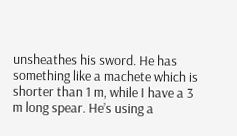unsheathes his sword. He has something like a machete which is shorter than 1 m, while I have a 3 m long spear. He’s using a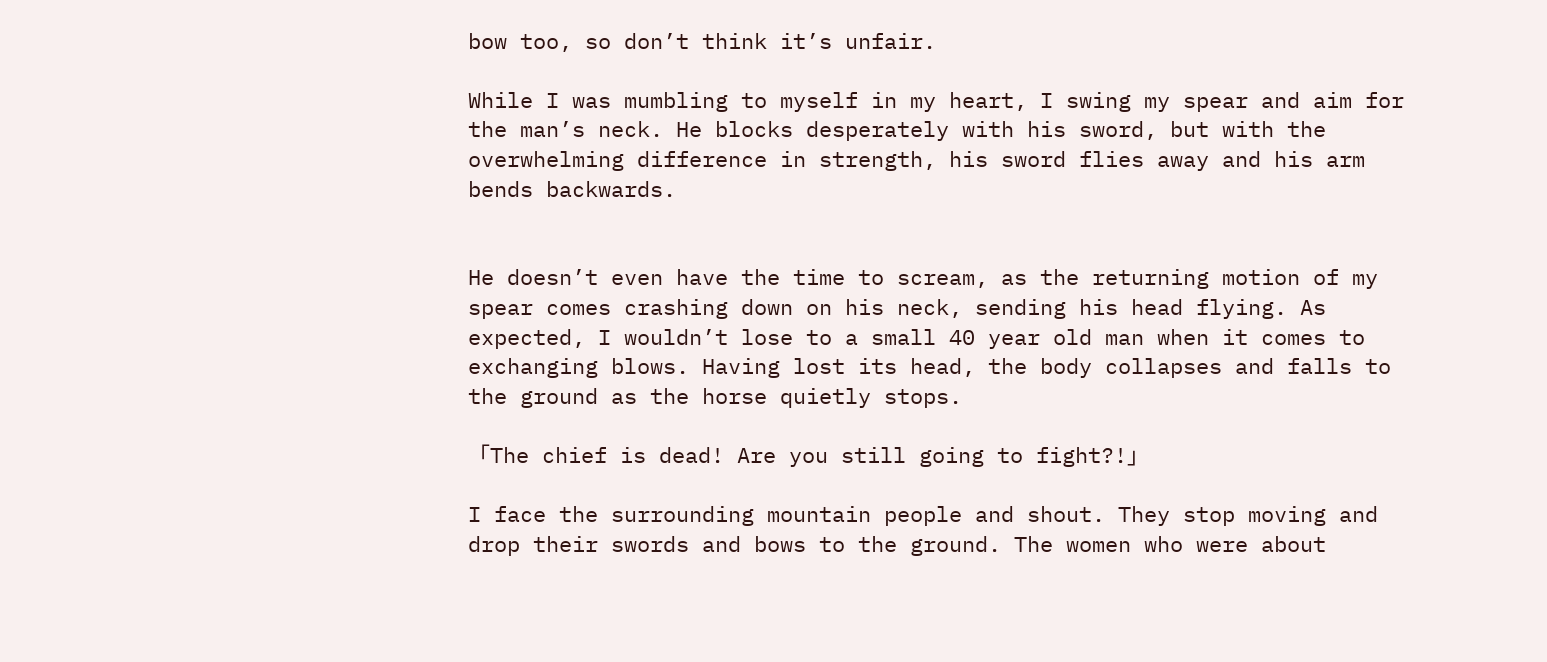bow too, so don’t think it’s unfair.

While I was mumbling to myself in my heart, I swing my spear and aim for the man’s neck. He blocks desperately with his sword, but with the overwhelming difference in strength, his sword flies away and his arm bends backwards.


He doesn’t even have the time to scream, as the returning motion of my spear comes crashing down on his neck, sending his head flying. As expected, I wouldn’t lose to a small 40 year old man when it comes to exchanging blows. Having lost its head, the body collapses and falls to the ground as the horse quietly stops.

「The chief is dead! Are you still going to fight?!」

I face the surrounding mountain people and shout. They stop moving and drop their swords and bows to the ground. The women who were about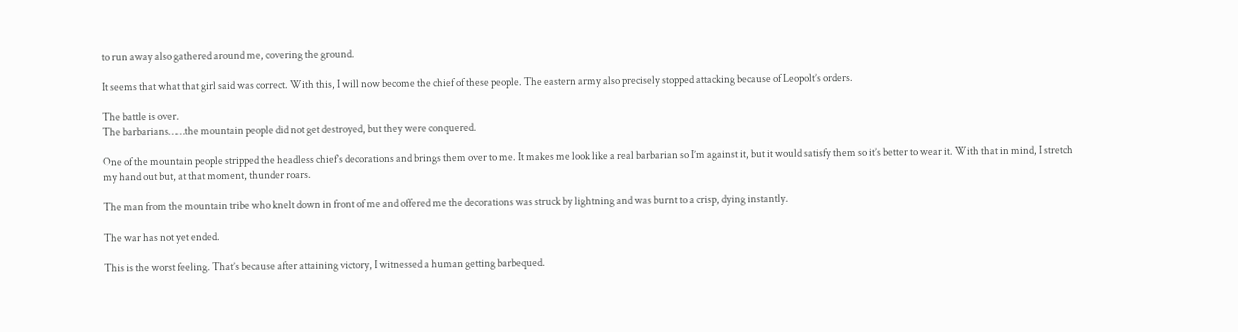to run away also gathered around me, covering the ground.

It seems that what that girl said was correct. With this, I will now become the chief of these people. The eastern army also precisely stopped attacking because of Leopolt’s orders.

The battle is over.
The barbarians……the mountain people did not get destroyed, but they were conquered.

One of the mountain people stripped the headless chief’s decorations and brings them over to me. It makes me look like a real barbarian so I’m against it, but it would satisfy them so it’s better to wear it. With that in mind, I stretch my hand out but, at that moment, thunder roars.

The man from the mountain tribe who knelt down in front of me and offered me the decorations was struck by lightning and was burnt to a crisp, dying instantly.

The war has not yet ended.

This is the worst feeling. That’s because after attaining victory, I witnessed a human getting barbequed.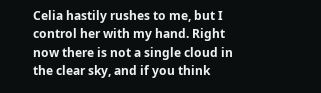Celia hastily rushes to me, but I control her with my hand. Right now there is not a single cloud in the clear sky, and if you think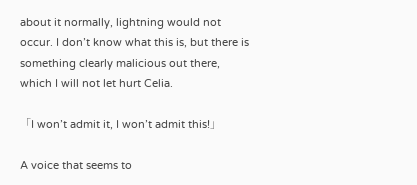about it normally, lightning would not occur. I don’t know what this is, but there is something clearly malicious out there, which I will not let hurt Celia.

「I won’t admit it, I won’t admit this!」

A voice that seems to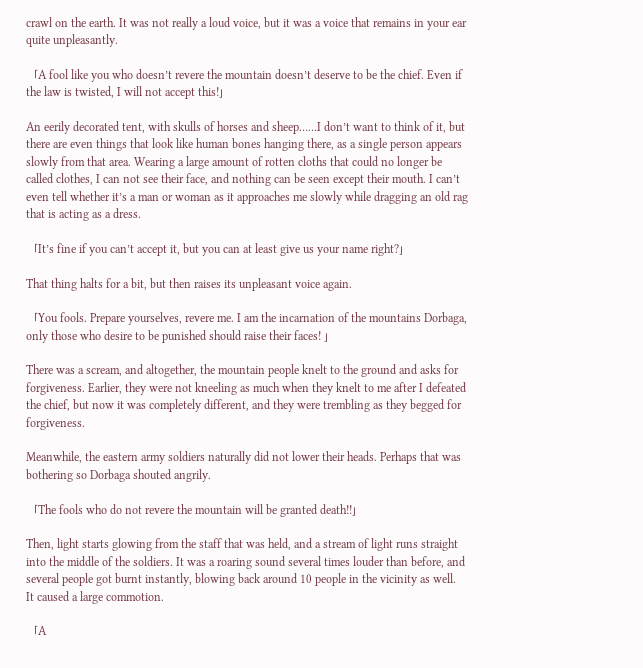crawl on the earth. It was not really a loud voice, but it was a voice that remains in your ear quite unpleasantly.

「A fool like you who doesn’t revere the mountain doesn’t deserve to be the chief. Even if the law is twisted, I will not accept this!」

An eerily decorated tent, with skulls of horses and sheep……I don’t want to think of it, but there are even things that look like human bones hanging there, as a single person appears slowly from that area. Wearing a large amount of rotten cloths that could no longer be called clothes, I can not see their face, and nothing can be seen except their mouth. I can’t even tell whether it’s a man or woman as it approaches me slowly while dragging an old rag that is acting as a dress.

「It’s fine if you can’t accept it, but you can at least give us your name right?」

That thing halts for a bit, but then raises its unpleasant voice again.

「You fools. Prepare yourselves, revere me. I am the incarnation of the mountains Dorbaga, only those who desire to be punished should raise their faces! 」

There was a scream, and altogether, the mountain people knelt to the ground and asks for forgiveness. Earlier, they were not kneeling as much when they knelt to me after I defeated the chief, but now it was completely different, and they were trembling as they begged for forgiveness.

Meanwhile, the eastern army soldiers naturally did not lower their heads. Perhaps that was bothering so Dorbaga shouted angrily.

「The fools who do not revere the mountain will be granted death!!」

Then, light starts glowing from the staff that was held, and a stream of light runs straight into the middle of the soldiers. It was a roaring sound several times louder than before, and several people got burnt instantly, blowing back around 10 people in the vicinity as well.
It caused a large commotion.

「A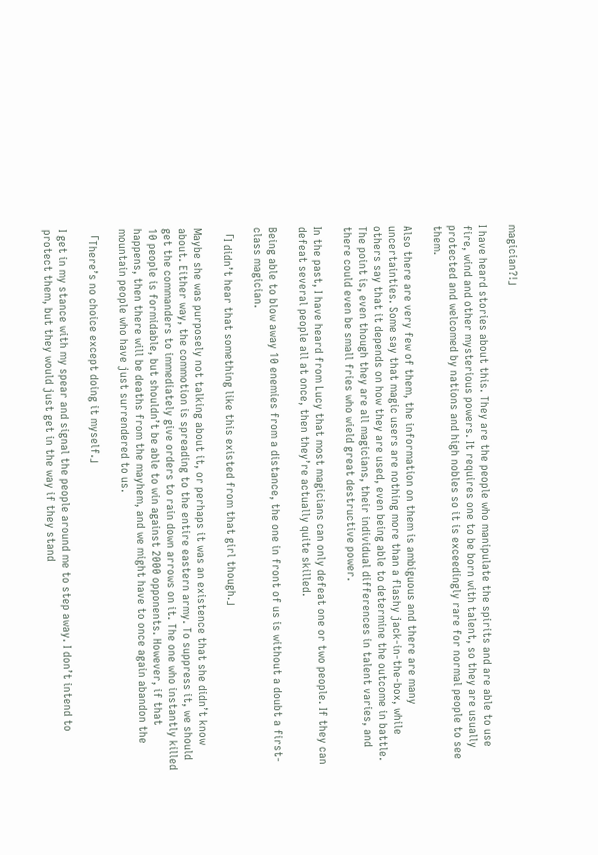magician?!」

I have heard stories about this. They are the people who manipulate the spirits and are able to use fire, wind and other mysterious powers. It requires one to be born with talent, so they are usually protected and welcomed by nations and high nobles so it is exceedingly rare for normal people to see them.

Also there are very few of them, the information on them is ambiguous and there are many uncertainties. Some say that magic users are nothing more than a flashy jack-in-the-box, while others say that it depends on how they are used, even being able to determine the outcome in battle. The point is, even though they are all magicians, their individual differences in talent varies, and there could even be small fries who wield great destructive power.

In the past, I have heard from Lucy that most magicians can only defeat one or two people. If they can defeat several people all at once, then they’re actually quite skilled.

Being able to blow away 10 enemies from a distance, the one in front of us is without a doubt a first-class magician.

「I didn’t hear that something like this existed from that girl though.」

Maybe she was purposely not talking about it, or perhaps it was an existence that she didn’t know about. Either way, the commotion is spreading to the entire eastern army. To suppress it, we should get the commanders to immediately give orders to rain down arrows on it. The one who instantly killed 10 people is formidable, but shouldn’t be able to win against 2000 opponents. However, if that happens, then there will be deaths from the mayhem, and we might have to once again abandon the mountain people who have just surrendered to us.

「There’s no choice except doing it myself.」

I get in my stance with my spear and signal the people around me to step away. I don’t intend to protect them, but they would just get in the way if they stand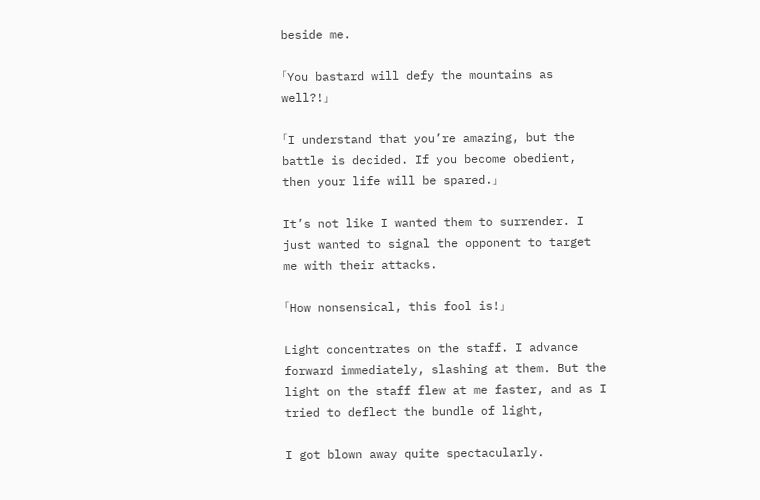beside me.

「You bastard will defy the mountains as well?!」

「I understand that you’re amazing, but the battle is decided. If you become obedient, then your life will be spared.」

It’s not like I wanted them to surrender. I just wanted to signal the opponent to target me with their attacks.

「How nonsensical, this fool is!」

Light concentrates on the staff. I advance forward immediately, slashing at them. But the light on the staff flew at me faster, and as I tried to deflect the bundle of light,

I got blown away quite spectacularly.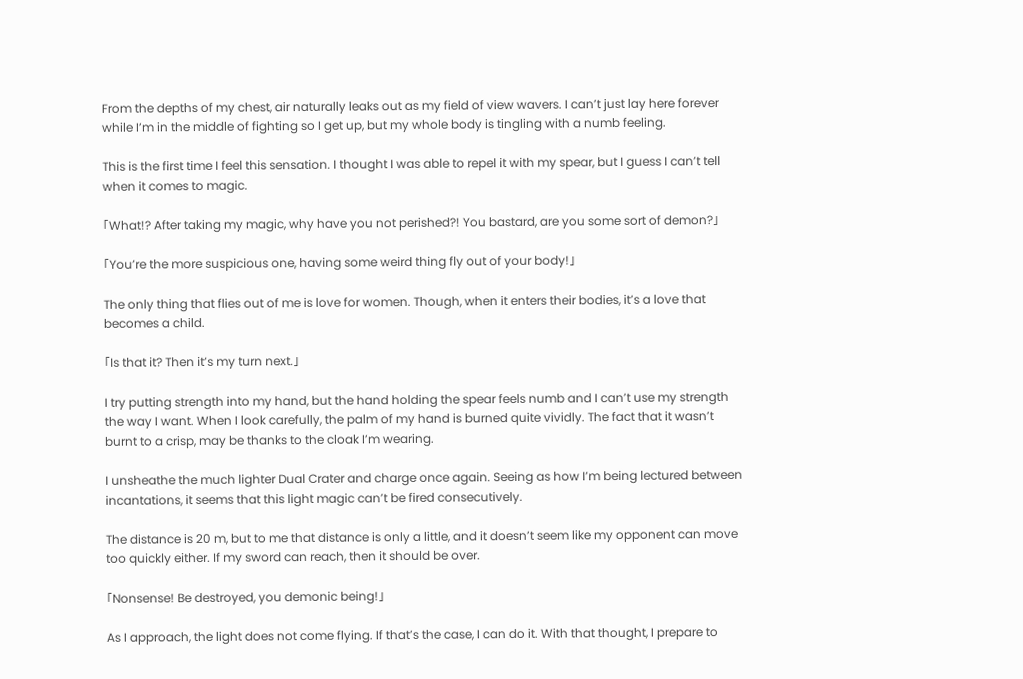From the depths of my chest, air naturally leaks out as my field of view wavers. I can’t just lay here forever while I’m in the middle of fighting so I get up, but my whole body is tingling with a numb feeling.

This is the first time I feel this sensation. I thought I was able to repel it with my spear, but I guess I can’t tell when it comes to magic.

「What!? After taking my magic, why have you not perished?! You bastard, are you some sort of demon?」

「You’re the more suspicious one, having some weird thing fly out of your body!」

The only thing that flies out of me is love for women. Though, when it enters their bodies, it’s a love that becomes a child.

「Is that it? Then it’s my turn next.」

I try putting strength into my hand, but the hand holding the spear feels numb and I can’t use my strength the way I want. When I look carefully, the palm of my hand is burned quite vividly. The fact that it wasn’t burnt to a crisp, may be thanks to the cloak I’m wearing.

I unsheathe the much lighter Dual Crater and charge once again. Seeing as how I’m being lectured between incantations, it seems that this light magic can’t be fired consecutively.

The distance is 20 m, but to me that distance is only a little, and it doesn’t seem like my opponent can move too quickly either. If my sword can reach, then it should be over.

「Nonsense! Be destroyed, you demonic being!」

As I approach, the light does not come flying. If that’s the case, I can do it. With that thought, I prepare to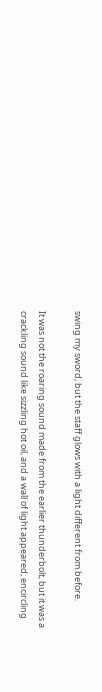swing my sword, but the staff glows with a light different from before.

It was not the roaring sound made from the earlier thunderbolt, but it was a crackling sound like sizzling hot oil, and a wall of light appeared, encircling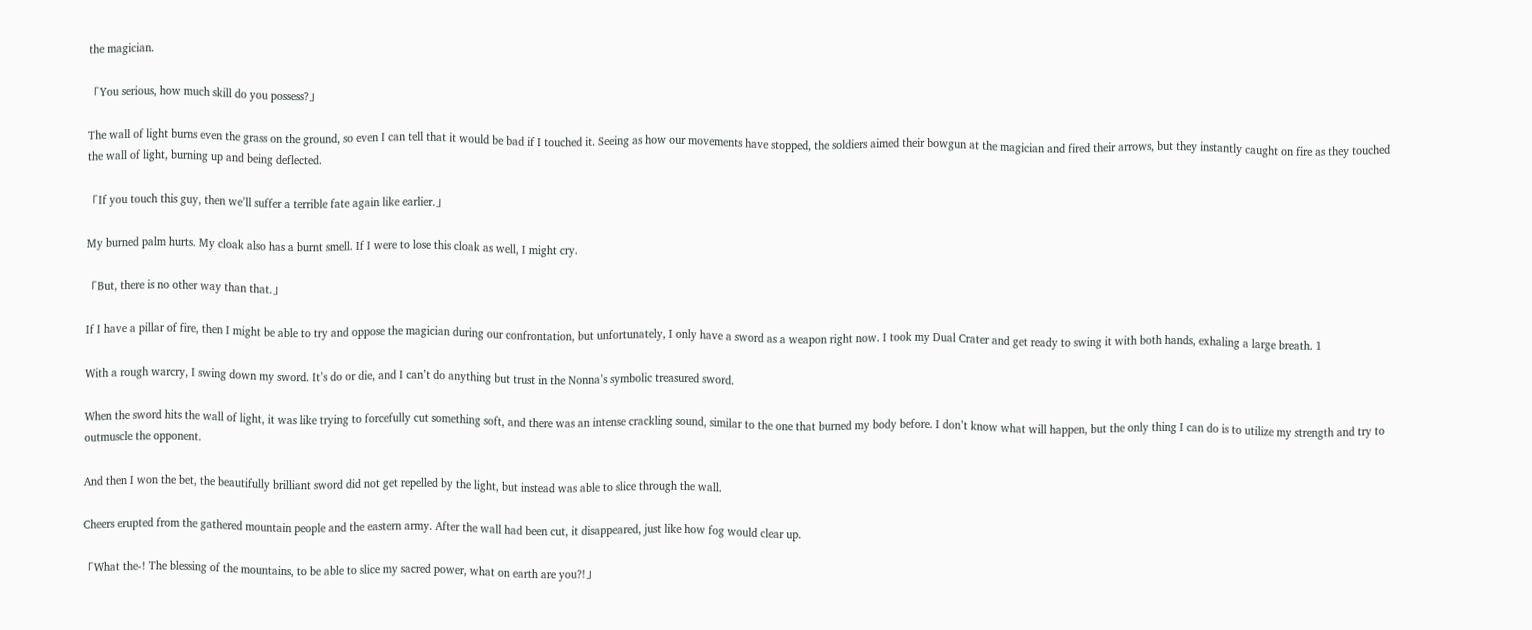the magician.

「You serious, how much skill do you possess?」

The wall of light burns even the grass on the ground, so even I can tell that it would be bad if I touched it. Seeing as how our movements have stopped, the soldiers aimed their bowgun at the magician and fired their arrows, but they instantly caught on fire as they touched the wall of light, burning up and being deflected.

「If you touch this guy, then we’ll suffer a terrible fate again like earlier.」

My burned palm hurts. My cloak also has a burnt smell. If I were to lose this cloak as well, I might cry.

「But, there is no other way than that.」

If I have a pillar of fire, then I might be able to try and oppose the magician during our confrontation, but unfortunately, I only have a sword as a weapon right now. I took my Dual Crater and get ready to swing it with both hands, exhaling a large breath. 1

With a rough warcry, I swing down my sword. It’s do or die, and I can’t do anything but trust in the Nonna’s symbolic treasured sword.

When the sword hits the wall of light, it was like trying to forcefully cut something soft, and there was an intense crackling sound, similar to the one that burned my body before. I don’t know what will happen, but the only thing I can do is to utilize my strength and try to outmuscle the opponent.

And then I won the bet, the beautifully brilliant sword did not get repelled by the light, but instead was able to slice through the wall.

Cheers erupted from the gathered mountain people and the eastern army. After the wall had been cut, it disappeared, just like how fog would clear up.

「What the-! The blessing of the mountains, to be able to slice my sacred power, what on earth are you?!」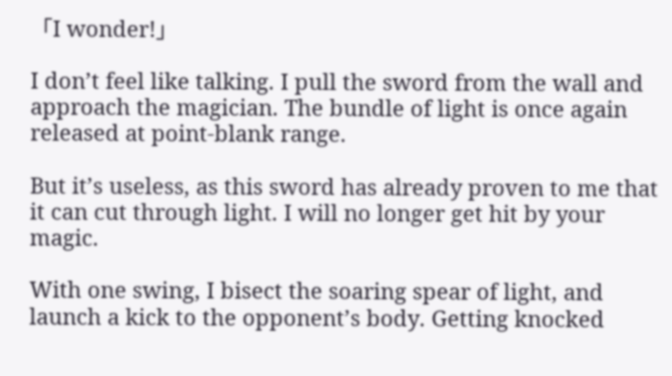「I wonder!」

I don’t feel like talking. I pull the sword from the wall and approach the magician. The bundle of light is once again released at point-blank range.

But it’s useless, as this sword has already proven to me that it can cut through light. I will no longer get hit by your magic.

With one swing, I bisect the soaring spear of light, and launch a kick to the opponent’s body. Getting knocked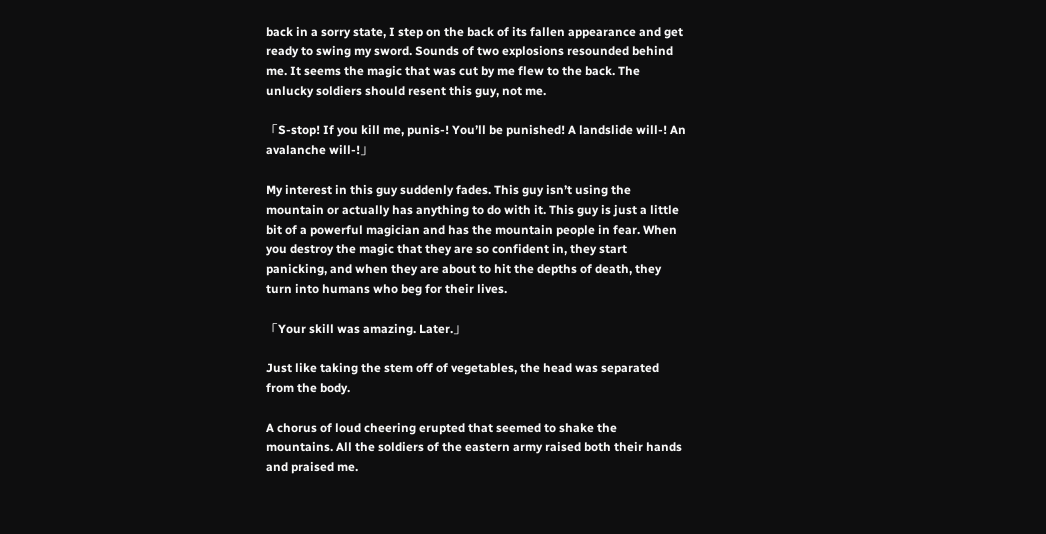back in a sorry state, I step on the back of its fallen appearance and get ready to swing my sword. Sounds of two explosions resounded behind me. It seems the magic that was cut by me flew to the back. The unlucky soldiers should resent this guy, not me.

「S-stop! If you kill me, punis-! You’ll be punished! A landslide will-! An avalanche will-!」

My interest in this guy suddenly fades. This guy isn’t using the mountain or actually has anything to do with it. This guy is just a little bit of a powerful magician and has the mountain people in fear. When you destroy the magic that they are so confident in, they start panicking, and when they are about to hit the depths of death, they turn into humans who beg for their lives.

「Your skill was amazing. Later.」

Just like taking the stem off of vegetables, the head was separated from the body.

A chorus of loud cheering erupted that seemed to shake the mountains. All the soldiers of the eastern army raised both their hands and praised me.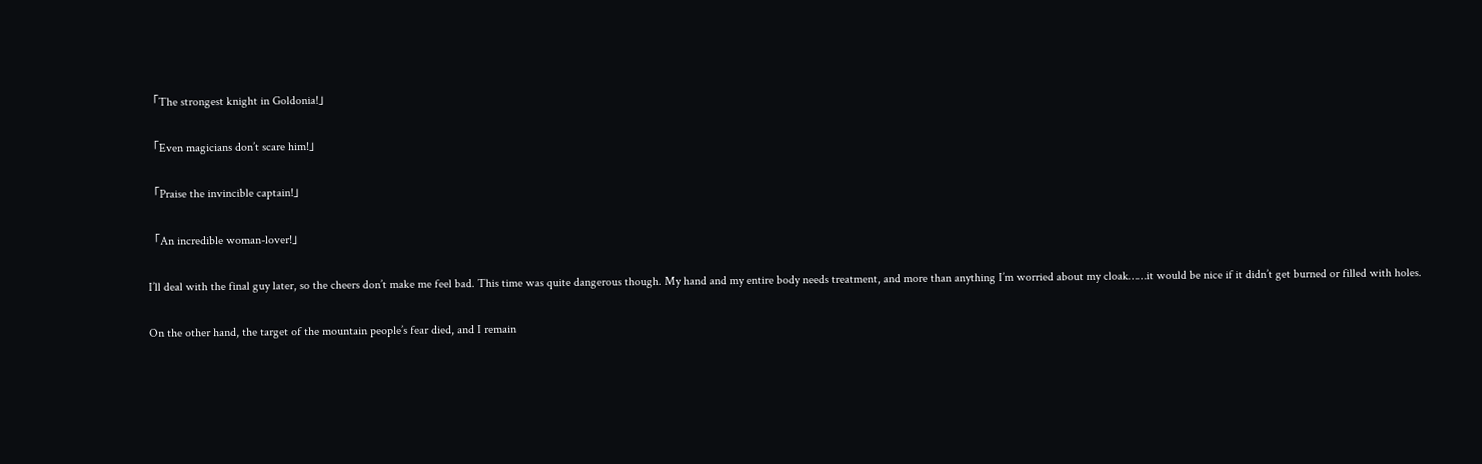「The strongest knight in Goldonia!」

「Even magicians don’t scare him!」

「Praise the invincible captain!」

「An incredible woman-lover!」

I’ll deal with the final guy later, so the cheers don’t make me feel bad. This time was quite dangerous though. My hand and my entire body needs treatment, and more than anything I’m worried about my cloak……it would be nice if it didn’t get burned or filled with holes.

On the other hand, the target of the mountain people’s fear died, and I remain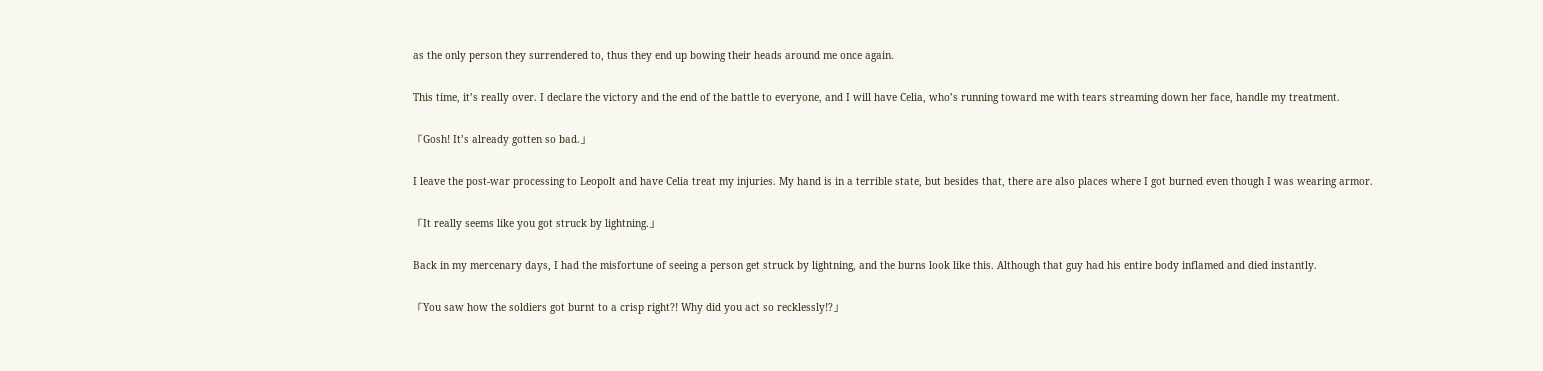as the only person they surrendered to, thus they end up bowing their heads around me once again.

This time, it’s really over. I declare the victory and the end of the battle to everyone, and I will have Celia, who’s running toward me with tears streaming down her face, handle my treatment.

「Gosh! It’s already gotten so bad.」

I leave the post-war processing to Leopolt and have Celia treat my injuries. My hand is in a terrible state, but besides that, there are also places where I got burned even though I was wearing armor.

「It really seems like you got struck by lightning.」

Back in my mercenary days, I had the misfortune of seeing a person get struck by lightning, and the burns look like this. Although that guy had his entire body inflamed and died instantly.

「You saw how the soldiers got burnt to a crisp right?! Why did you act so recklessly!?」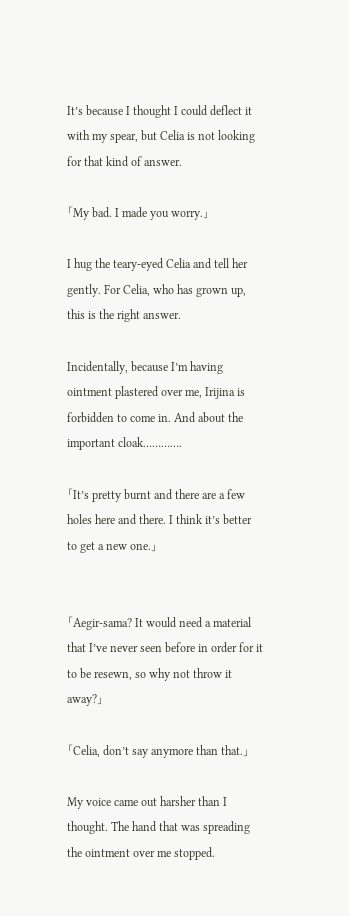It’s because I thought I could deflect it with my spear, but Celia is not looking for that kind of answer.

「My bad. I made you worry.」

I hug the teary-eyed Celia and tell her gently. For Celia, who has grown up, this is the right answer.

Incidentally, because I’m having ointment plastered over me, Irijina is forbidden to come in. And about the important cloak………….

「It’s pretty burnt and there are a few holes here and there. I think it’s better to get a new one.」


「Aegir-sama? It would need a material that I’ve never seen before in order for it to be resewn, so why not throw it away?」

「Celia, don’t say anymore than that.」

My voice came out harsher than I thought. The hand that was spreading the ointment over me stopped.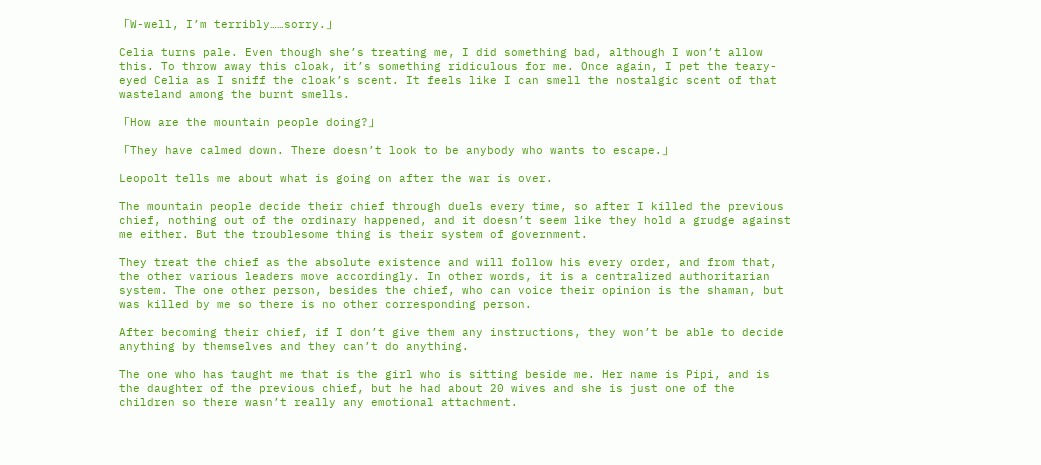「W-well, I’m terribly……sorry.」

Celia turns pale. Even though she’s treating me, I did something bad, although I won’t allow this. To throw away this cloak, it’s something ridiculous for me. Once again, I pet the teary-eyed Celia as I sniff the cloak’s scent. It feels like I can smell the nostalgic scent of that wasteland among the burnt smells.

「How are the mountain people doing?」

「They have calmed down. There doesn’t look to be anybody who wants to escape.」

Leopolt tells me about what is going on after the war is over.

The mountain people decide their chief through duels every time, so after I killed the previous chief, nothing out of the ordinary happened, and it doesn’t seem like they hold a grudge against me either. But the troublesome thing is their system of government.

They treat the chief as the absolute existence and will follow his every order, and from that, the other various leaders move accordingly. In other words, it is a centralized authoritarian system. The one other person, besides the chief, who can voice their opinion is the shaman, but was killed by me so there is no other corresponding person.

After becoming their chief, if I don’t give them any instructions, they won’t be able to decide anything by themselves and they can’t do anything.

The one who has taught me that is the girl who is sitting beside me. Her name is Pipi, and is the daughter of the previous chief, but he had about 20 wives and she is just one of the children so there wasn’t really any emotional attachment.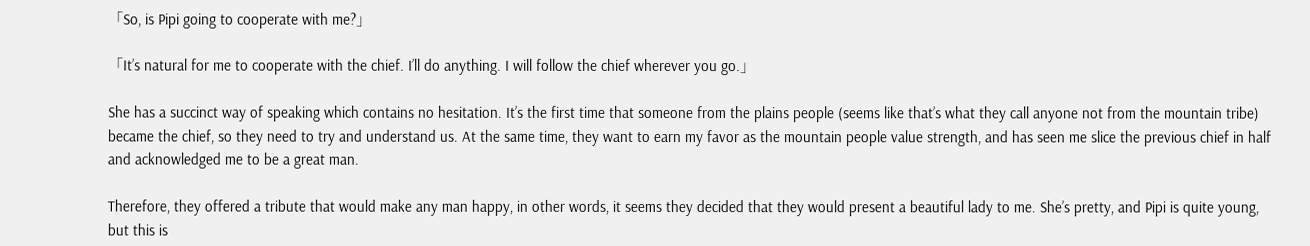「So, is Pipi going to cooperate with me?」

「It’s natural for me to cooperate with the chief. I’ll do anything. I will follow the chief wherever you go.」

She has a succinct way of speaking which contains no hesitation. It’s the first time that someone from the plains people (seems like that’s what they call anyone not from the mountain tribe) became the chief, so they need to try and understand us. At the same time, they want to earn my favor as the mountain people value strength, and has seen me slice the previous chief in half and acknowledged me to be a great man.

Therefore, they offered a tribute that would make any man happy, in other words, it seems they decided that they would present a beautiful lady to me. She’s pretty, and Pipi is quite young, but this is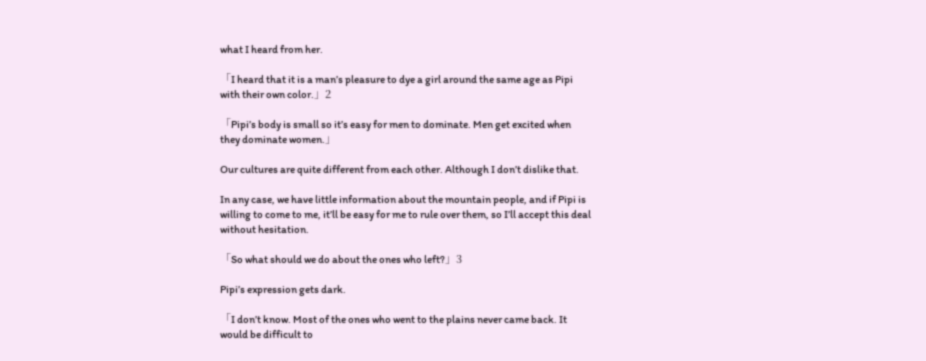what I heard from her.

「I heard that it is a man’s pleasure to dye a girl around the same age as Pipi with their own color.」2

「Pipi’s body is small so it’s easy for men to dominate. Men get excited when they dominate women.」

Our cultures are quite different from each other. Although I don’t dislike that.

In any case, we have little information about the mountain people, and if Pipi is willing to come to me, it’ll be easy for me to rule over them, so I’ll accept this deal without hesitation.

「So what should we do about the ones who left?」3

Pipi’s expression gets dark.

「I don’t know. Most of the ones who went to the plains never came back. It would be difficult to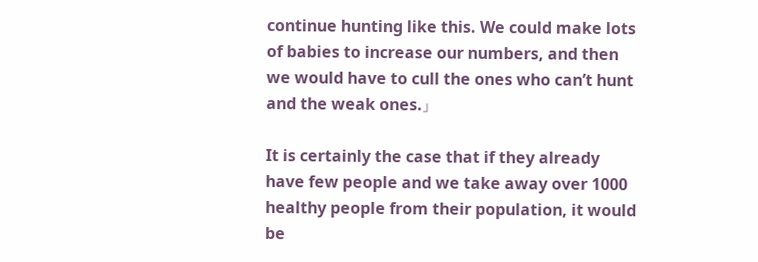continue hunting like this. We could make lots of babies to increase our numbers, and then we would have to cull the ones who can’t hunt and the weak ones.」

It is certainly the case that if they already have few people and we take away over 1000 healthy people from their population, it would be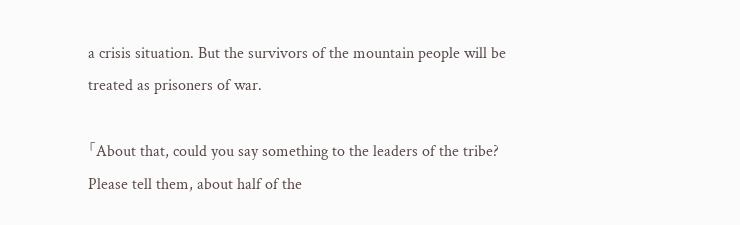a crisis situation. But the survivors of the mountain people will be treated as prisoners of war.

「About that, could you say something to the leaders of the tribe? Please tell them, about half of the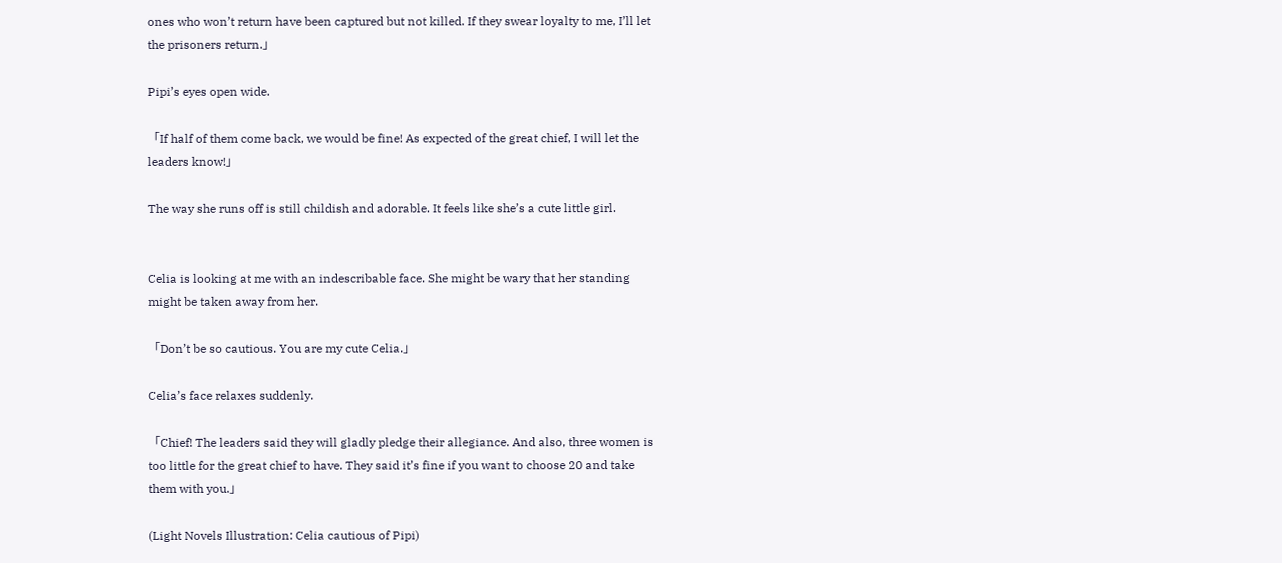ones who won’t return have been captured but not killed. If they swear loyalty to me, I’ll let the prisoners return.」

Pipi’s eyes open wide.

「If half of them come back, we would be fine! As expected of the great chief, I will let the leaders know!」

The way she runs off is still childish and adorable. It feels like she’s a cute little girl.


Celia is looking at me with an indescribable face. She might be wary that her standing might be taken away from her.

「Don’t be so cautious. You are my cute Celia.」

Celia’s face relaxes suddenly.

「Chief! The leaders said they will gladly pledge their allegiance. And also, three women is too little for the great chief to have. They said it’s fine if you want to choose 20 and take them with you.」

(Light Novels Illustration: Celia cautious of Pipi)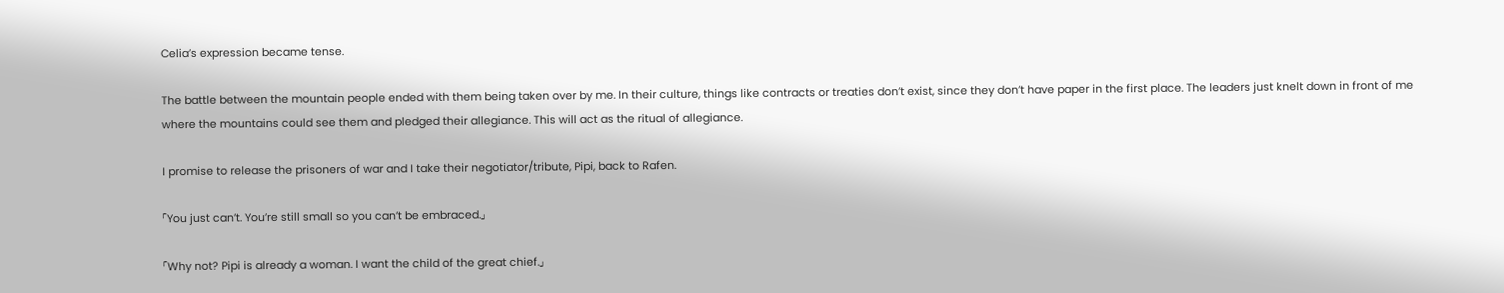Celia’s expression became tense.

The battle between the mountain people ended with them being taken over by me. In their culture, things like contracts or treaties don’t exist, since they don’t have paper in the first place. The leaders just knelt down in front of me where the mountains could see them and pledged their allegiance. This will act as the ritual of allegiance.

I promise to release the prisoners of war and I take their negotiator/tribute, Pipi, back to Rafen.

「You just can’t. You’re still small so you can’t be embraced.」

「Why not? Pipi is already a woman. I want the child of the great chief.」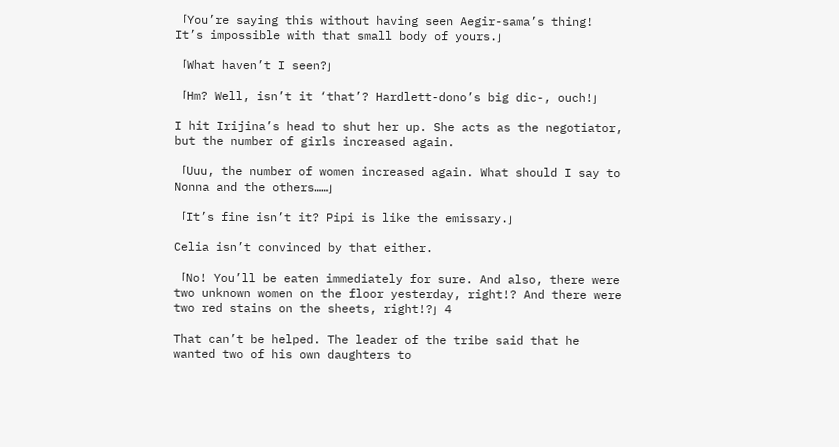「You’re saying this without having seen Aegir-sama’s thing! It’s impossible with that small body of yours.」

「What haven’t I seen?」

「Hm? Well, isn’t it ‘that’? Hardlett-dono’s big dic-, ouch!」

I hit Irijina’s head to shut her up. She acts as the negotiator, but the number of girls increased again.

「Uuu, the number of women increased again. What should I say to Nonna and the others……」

「It’s fine isn’t it? Pipi is like the emissary.」

Celia isn’t convinced by that either.

「No! You’ll be eaten immediately for sure. And also, there were two unknown women on the floor yesterday, right!? And there were two red stains on the sheets, right!?」4

That can’t be helped. The leader of the tribe said that he wanted two of his own daughters to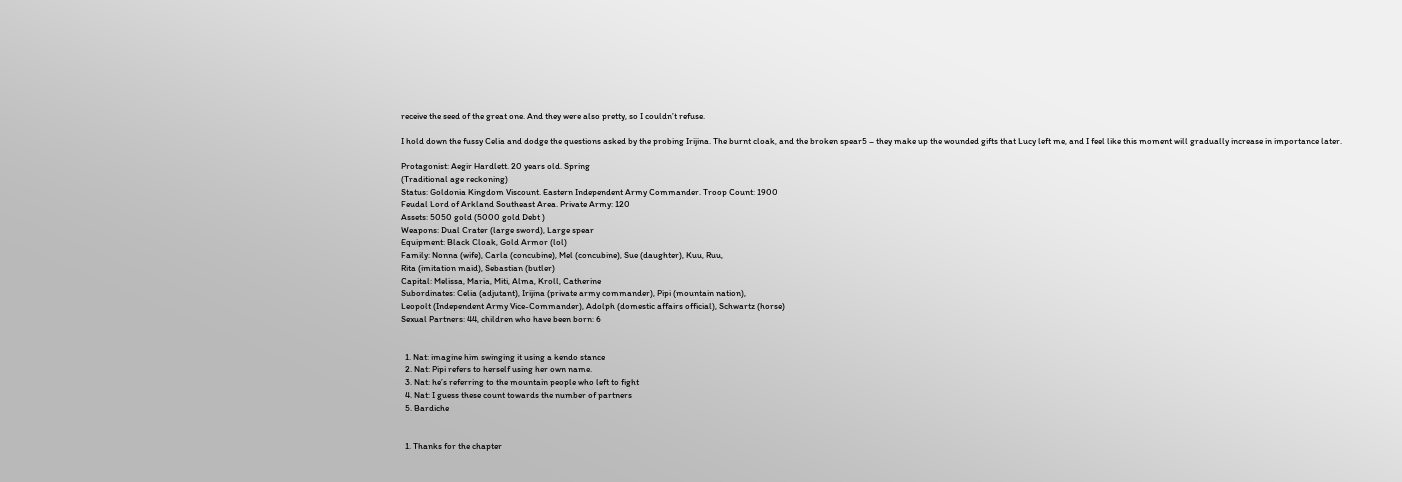receive the seed of the great one. And they were also pretty, so I couldn’t refuse.

I hold down the fussy Celia and dodge the questions asked by the probing Irijina. The burnt cloak, and the broken spear5 – they make up the wounded gifts that Lucy left me, and I feel like this moment will gradually increase in importance later.

Protagonist: Aegir Hardlett. 20 years old. Spring
(Traditional age reckoning)
Status: Goldonia Kingdom Viscount. Eastern Independent Army Commander. Troop Count: 1900
Feudal Lord of Arkland Southeast Area. Private Army: 120
Assets: 5050 gold (5000 gold Debt )
Weapons: Dual Crater (large sword), Large spear
Equipment: Black Cloak, Gold Armor (lol)
Family: Nonna (wife), Carla (concubine), Mel (concubine), Sue (daughter), Kuu, Ruu,
Rita (imitation maid), Sebastian (butler)
Capital: Melissa, Maria, Miti, Alma, Kroll, Catherine
Subordinates: Celia (adjutant), Irijina (private army commander), Pipi (mountain nation),
Leopolt (Independent Army Vice-Commander), Adolph (domestic affairs official), Schwartz (horse)
Sexual Partners: 44, children who have been born: 6


  1. Nat: imagine him swinging it using a kendo stance
  2. Nat: Pipi refers to herself using her own name.
  3. Nat: he’s referring to the mountain people who left to fight
  4. Nat: I guess these count towards the number of partners
  5. Bardiche


  1. Thanks for the chapter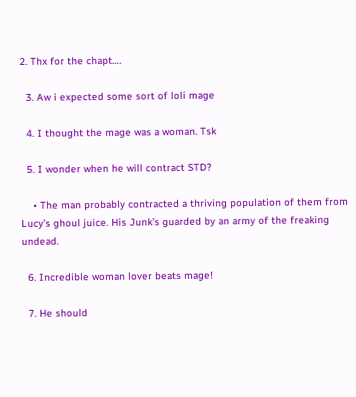2. Thx for the chapt….

  3. Aw i expected some sort of loli mage

  4. I thought the mage was a woman. Tsk

  5. I wonder when he will contract STD?

    • The man probably contracted a thriving population of them from Lucy’s ghoul juice. His Junk’s guarded by an army of the freaking undead.

  6. Incredible woman lover beats mage!

  7. He should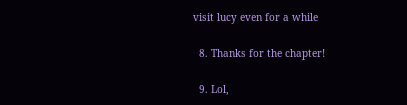visit lucy even for a while

  8. Thanks for the chapter!

  9. Lol,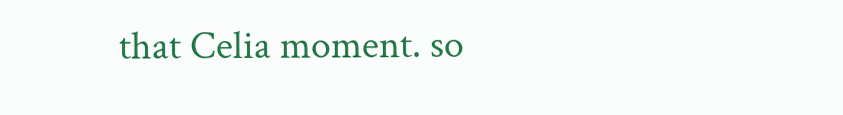that Celia moment. so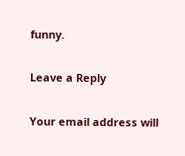funny.

Leave a Reply

Your email address will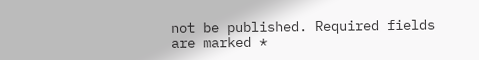not be published. Required fields are marked *